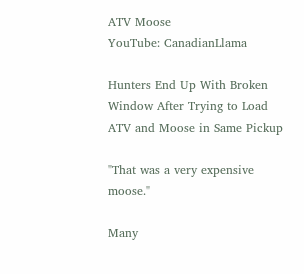ATV Moose
YouTube: CanadianLlama

Hunters End Up With Broken Window After Trying to Load ATV and Moose in Same Pickup

"That was a very expensive moose."

Many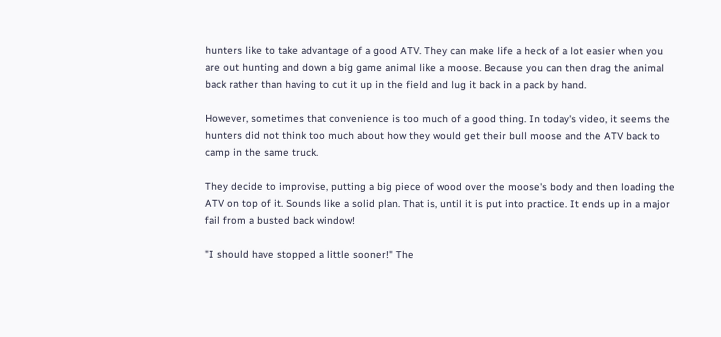hunters like to take advantage of a good ATV. They can make life a heck of a lot easier when you are out hunting and down a big game animal like a moose. Because you can then drag the animal back rather than having to cut it up in the field and lug it back in a pack by hand.

However, sometimes that convenience is too much of a good thing. In today's video, it seems the hunters did not think too much about how they would get their bull moose and the ATV back to camp in the same truck.

They decide to improvise, putting a big piece of wood over the moose's body and then loading the ATV on top of it. Sounds like a solid plan. That is, until it is put into practice. It ends up in a major fail from a busted back window!

"I should have stopped a little sooner!" The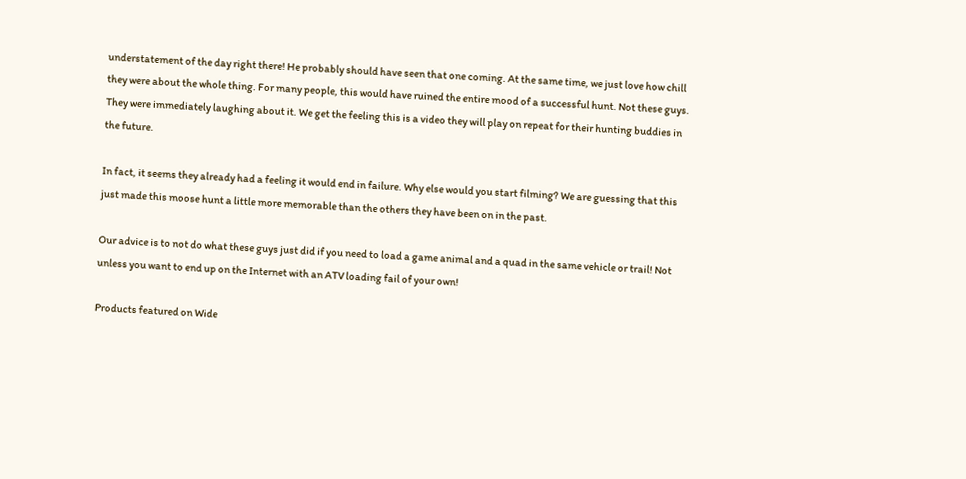understatement of the day right there! He probably should have seen that one coming. At the same time, we just love how chill they were about the whole thing. For many people, this would have ruined the entire mood of a successful hunt. Not these guys. They were immediately laughing about it. We get the feeling this is a video they will play on repeat for their hunting buddies in the future.

In fact, it seems they already had a feeling it would end in failure. Why else would you start filming? We are guessing that this just made this moose hunt a little more memorable than the others they have been on in the past.

Our advice is to not do what these guys just did if you need to load a game animal and a quad in the same vehicle or trail! Not unless you want to end up on the Internet with an ATV loading fail of your own!

Products featured on Wide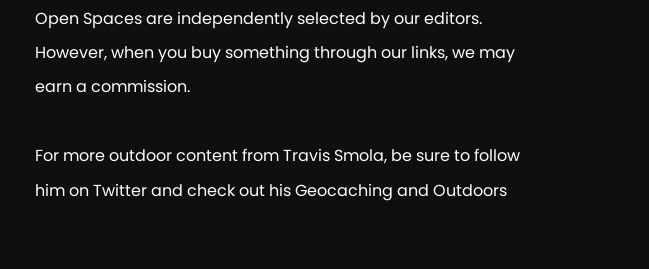Open Spaces are independently selected by our editors. However, when you buy something through our links, we may earn a commission.

For more outdoor content from Travis Smola, be sure to follow him on Twitter and check out his Geocaching and Outdoors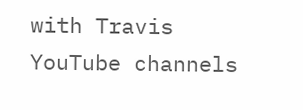with Travis YouTube channels